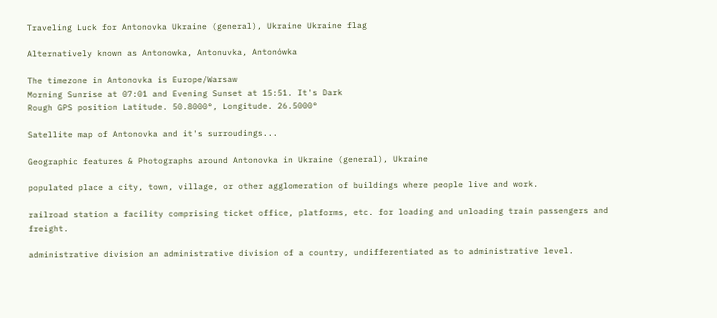Traveling Luck for Antonovka Ukraine (general), Ukraine Ukraine flag

Alternatively known as Antonowka, Antonuvka, Antonówka

The timezone in Antonovka is Europe/Warsaw
Morning Sunrise at 07:01 and Evening Sunset at 15:51. It's Dark
Rough GPS position Latitude. 50.8000°, Longitude. 26.5000°

Satellite map of Antonovka and it's surroudings...

Geographic features & Photographs around Antonovka in Ukraine (general), Ukraine

populated place a city, town, village, or other agglomeration of buildings where people live and work.

railroad station a facility comprising ticket office, platforms, etc. for loading and unloading train passengers and freight.

administrative division an administrative division of a country, undifferentiated as to administrative level.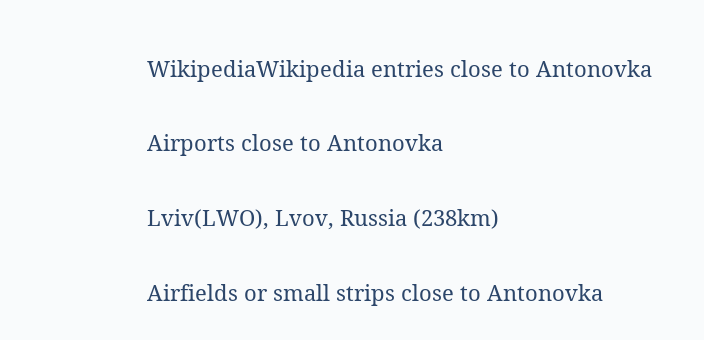WikipediaWikipedia entries close to Antonovka

Airports close to Antonovka

Lviv(LWO), Lvov, Russia (238km)

Airfields or small strips close to Antonovka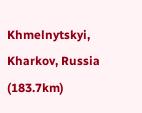Khmelnytskyi, Kharkov, Russia (183.7km)